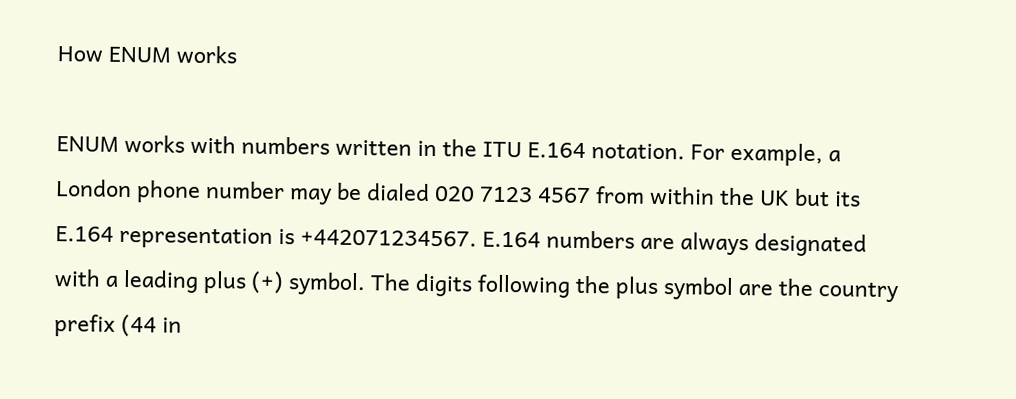How ENUM works

ENUM works with numbers written in the ITU E.164 notation. For example, a London phone number may be dialed 020 7123 4567 from within the UK but its E.164 representation is +442071234567. E.164 numbers are always designated with a leading plus (+) symbol. The digits following the plus symbol are the country prefix (44 in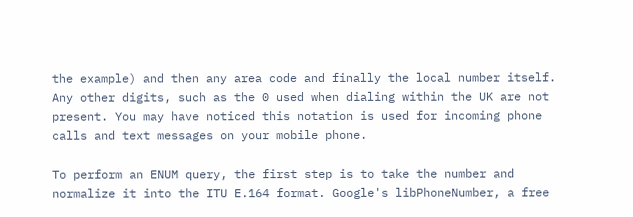the example) and then any area code and finally the local number itself. Any other digits, such as the 0 used when dialing within the UK are not present. You may have noticed this notation is used for incoming phone calls and text messages on your mobile phone.

To perform an ENUM query, the first step is to take the number and normalize it into the ITU E.164 format. Google's libPhoneNumber, a free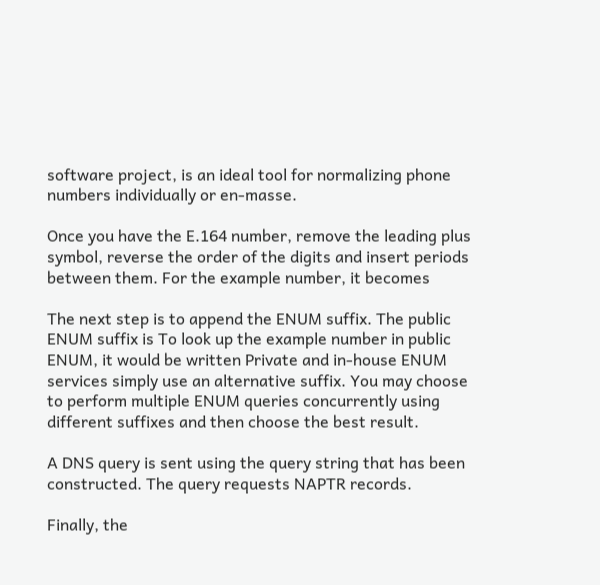software project, is an ideal tool for normalizing phone numbers individually or en-masse.

Once you have the E.164 number, remove the leading plus symbol, reverse the order of the digits and insert periods between them. For the example number, it becomes

The next step is to append the ENUM suffix. The public ENUM suffix is To look up the example number in public ENUM, it would be written Private and in-house ENUM services simply use an alternative suffix. You may choose to perform multiple ENUM queries concurrently using different suffixes and then choose the best result.

A DNS query is sent using the query string that has been constructed. The query requests NAPTR records.

Finally, the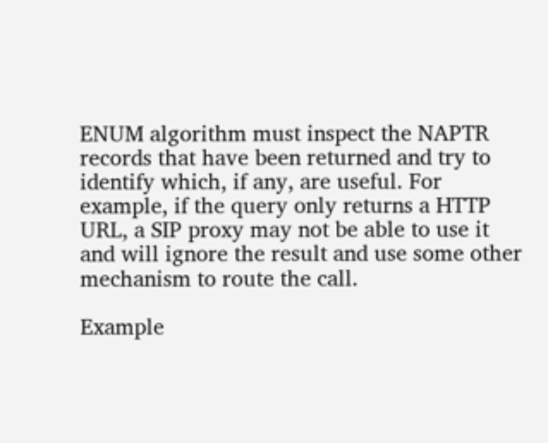ENUM algorithm must inspect the NAPTR records that have been returned and try to identify which, if any, are useful. For example, if the query only returns a HTTP URL, a SIP proxy may not be able to use it and will ignore the result and use some other mechanism to route the call.

Example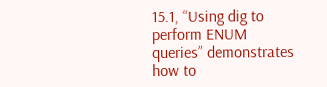15.1, “Using dig to perform ENUM queries” demonstrates how to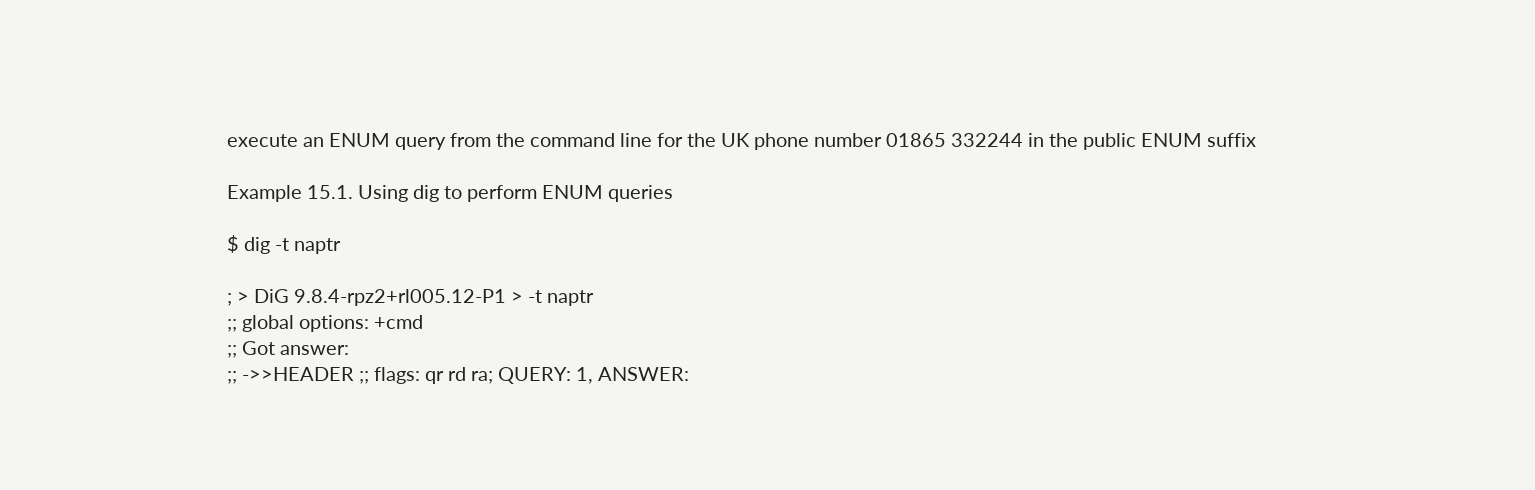execute an ENUM query from the command line for the UK phone number 01865 332244 in the public ENUM suffix

Example 15.1. Using dig to perform ENUM queries

$ dig -t naptr

; > DiG 9.8.4-rpz2+rl005.12-P1 > -t naptr
;; global options: +cmd
;; Got answer:
;; ->>HEADER ;; flags: qr rd ra; QUERY: 1, ANSWER: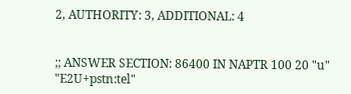2, AUTHORITY: 3, ADDITIONAL: 4


;; ANSWER SECTION: 86400 IN NAPTR 100 20 "u" "E2U+pstn:tel"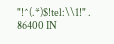"!^(.*)$!tel:\\1!" . 86400 IN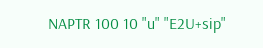NAPTR 100 10 "u" "E2U+sip"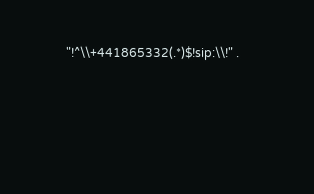"!^\\+441865332(.*)$!sip:\\!" .